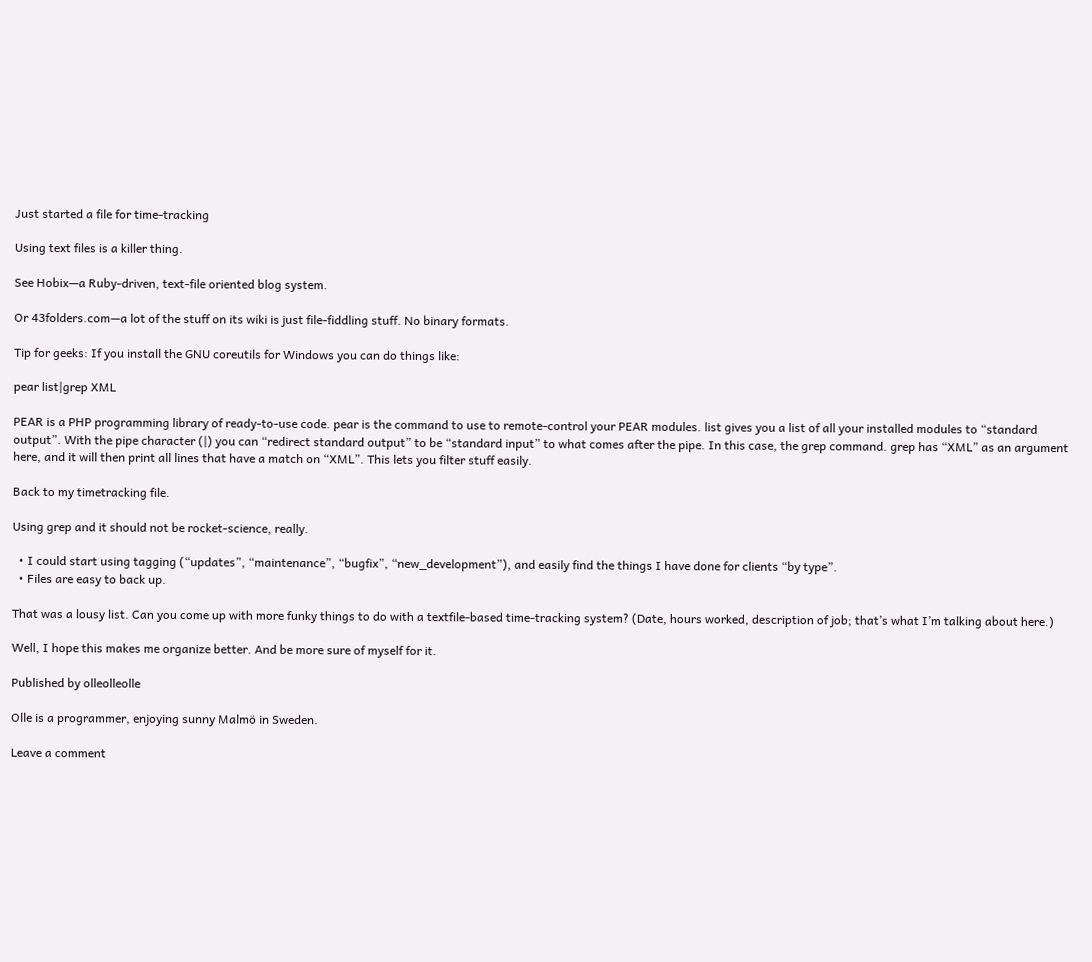Just started a file for time-tracking

Using text files is a killer thing.

See Hobix—a Ruby-driven, text-file oriented blog system.

Or 43folders.com—a lot of the stuff on its wiki is just file-fiddling stuff. No binary formats.

Tip for geeks: If you install the GNU coreutils for Windows you can do things like:

pear list|grep XML

PEAR is a PHP programming library of ready-to-use code. pear is the command to use to remote-control your PEAR modules. list gives you a list of all your installed modules to “standard output”. With the pipe character (|) you can “redirect standard output” to be “standard input” to what comes after the pipe. In this case, the grep command. grep has “XML” as an argument here, and it will then print all lines that have a match on “XML”. This lets you filter stuff easily.

Back to my timetracking file.

Using grep and it should not be rocket-science, really.

  • I could start using tagging (“updates”, “maintenance”, “bugfix”, “new_development”), and easily find the things I have done for clients “by type”.
  • Files are easy to back up.

That was a lousy list. Can you come up with more funky things to do with a textfile-based time-tracking system? (Date, hours worked, description of job; that’s what I’m talking about here.)

Well, I hope this makes me organize better. And be more sure of myself for it.

Published by olleolleolle

Olle is a programmer, enjoying sunny Malmö in Sweden.

Leave a comment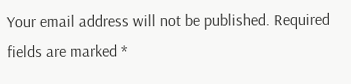Your email address will not be published. Required fields are marked *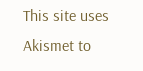This site uses Akismet to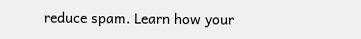reduce spam. Learn how your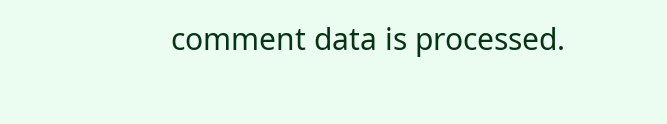comment data is processed.